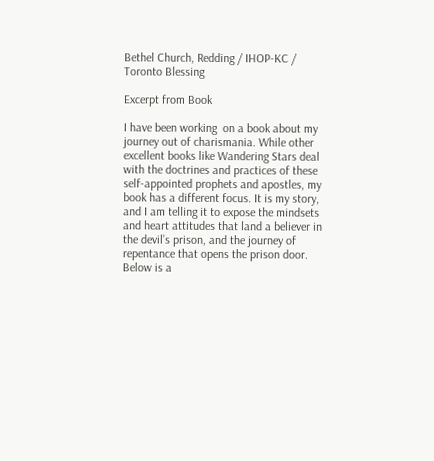Bethel Church, Redding / IHOP-KC / Toronto Blessing

Excerpt from Book

I have been working  on a book about my journey out of charismania. While other excellent books like Wandering Stars deal with the doctrines and practices of these self-appointed prophets and apostles, my book has a different focus. It is my story, and I am telling it to expose the mindsets and heart attitudes that land a believer in the devil’s prison, and the journey of repentance that opens the prison door.
Below is a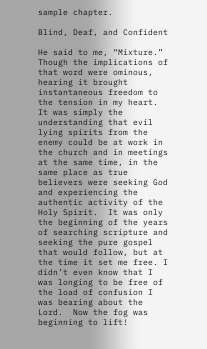sample chapter.

Blind, Deaf, and Confident

He said to me, “Mixture.” Though the implications of that word were ominous, hearing it brought instantaneous freedom to the tension in my heart. It was simply the understanding that evil lying spirits from the enemy could be at work in the church and in meetings at the same time, in the same place as true believers were seeking God and experiencing the authentic activity of the Holy Spirit.  It was only the beginning of the years of searching scripture and seeking the pure gospel that would follow, but at the time it set me free. I didn’t even know that I was longing to be free of the load of confusion I was bearing about the Lord.  Now the fog was beginning to lift!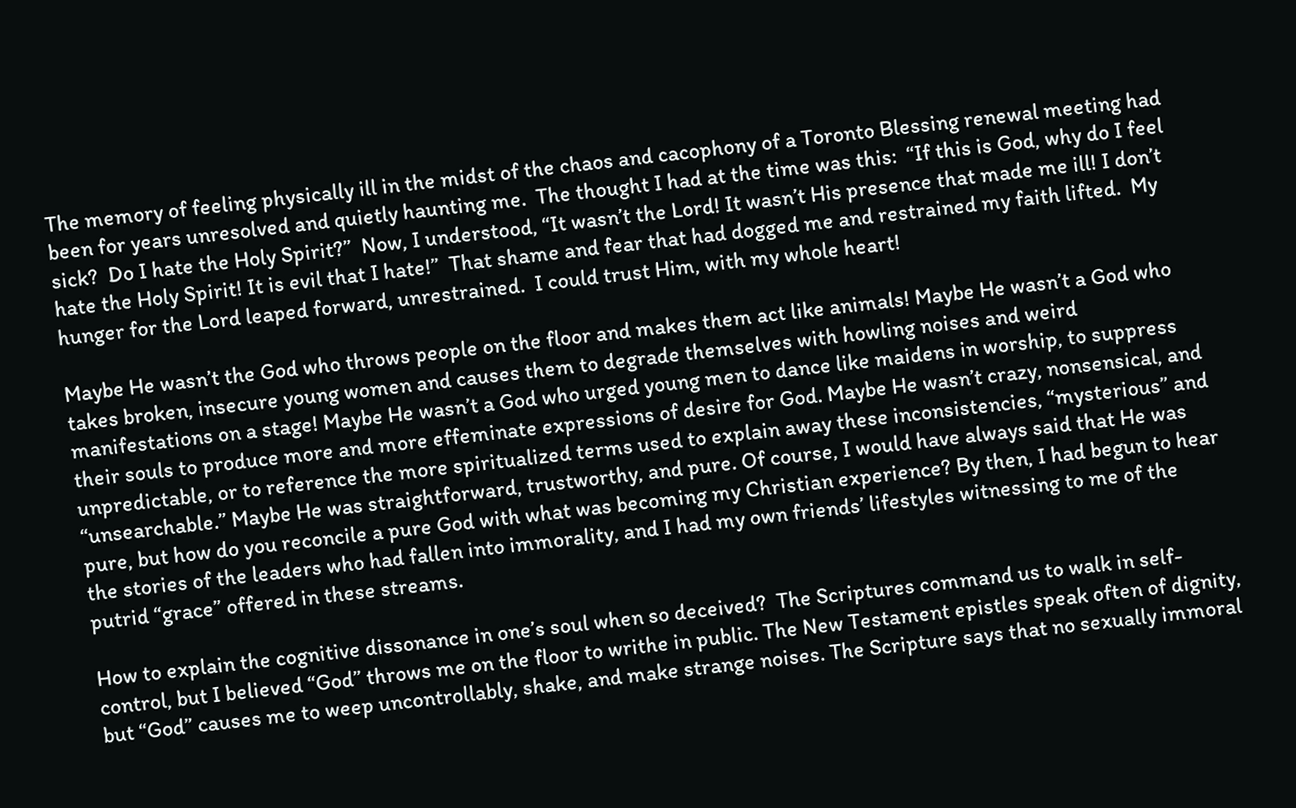The memory of feeling physically ill in the midst of the chaos and cacophony of a Toronto Blessing renewal meeting had been for years unresolved and quietly haunting me.  The thought I had at the time was this:  “If this is God, why do I feel sick?  Do I hate the Holy Spirit?”  Now, I understood, “It wasn’t the Lord! It wasn’t His presence that made me ill! I don’t hate the Holy Spirit! It is evil that I hate!”  That shame and fear that had dogged me and restrained my faith lifted.  My hunger for the Lord leaped forward, unrestrained.  I could trust Him, with my whole heart!

Maybe He wasn’t the God who throws people on the floor and makes them act like animals! Maybe He wasn’t a God who takes broken, insecure young women and causes them to degrade themselves with howling noises and weird manifestations on a stage! Maybe He wasn’t a God who urged young men to dance like maidens in worship, to suppress their souls to produce more and more effeminate expressions of desire for God. Maybe He wasn’t crazy, nonsensical, and unpredictable, or to reference the more spiritualized terms used to explain away these inconsistencies, “mysterious” and “unsearchable.” Maybe He was straightforward, trustworthy, and pure. Of course, I would have always said that He was pure, but how do you reconcile a pure God with what was becoming my Christian experience? By then, I had begun to hear the stories of the leaders who had fallen into immorality, and I had my own friends’ lifestyles witnessing to me of the putrid “grace” offered in these streams.

How to explain the cognitive dissonance in one’s soul when so deceived?  The Scriptures command us to walk in self-control, but I believed “God” throws me on the floor to writhe in public. The New Testament epistles speak often of dignity, but “God” causes me to weep uncontrollably, shake, and make strange noises. The Scripture says that no sexually immoral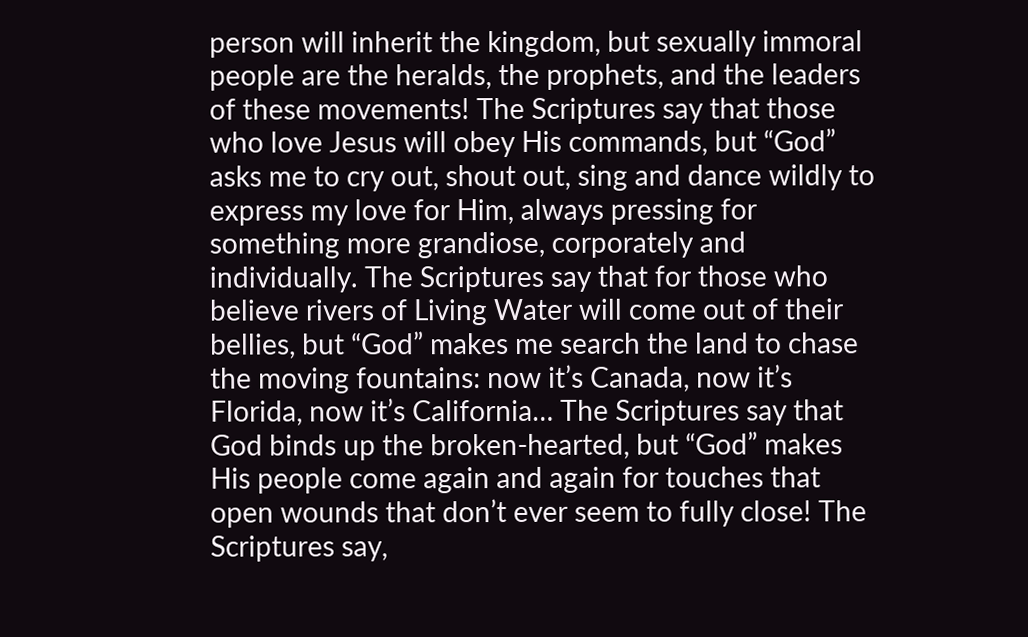person will inherit the kingdom, but sexually immoral people are the heralds, the prophets, and the leaders of these movements! The Scriptures say that those who love Jesus will obey His commands, but “God” asks me to cry out, shout out, sing and dance wildly to express my love for Him, always pressing for something more grandiose, corporately and individually. The Scriptures say that for those who believe rivers of Living Water will come out of their bellies, but “God” makes me search the land to chase the moving fountains: now it’s Canada, now it’s Florida, now it’s California… The Scriptures say that God binds up the broken-hearted, but “God” makes His people come again and again for touches that open wounds that don’t ever seem to fully close! The Scriptures say,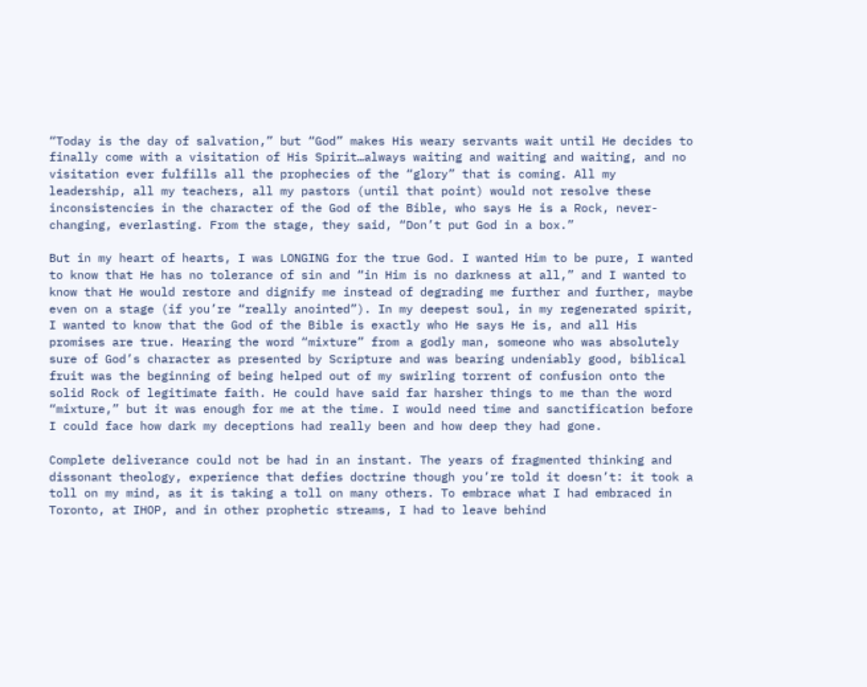“Today is the day of salvation,” but “God” makes His weary servants wait until He decides to finally come with a visitation of His Spirit…always waiting and waiting and waiting, and no visitation ever fulfills all the prophecies of the “glory” that is coming. All my leadership, all my teachers, all my pastors (until that point) would not resolve these inconsistencies in the character of the God of the Bible, who says He is a Rock, never-changing, everlasting. From the stage, they said, “Don’t put God in a box.”

But in my heart of hearts, I was LONGING for the true God. I wanted Him to be pure, I wanted to know that He has no tolerance of sin and “in Him is no darkness at all,” and I wanted to know that He would restore and dignify me instead of degrading me further and further, maybe even on a stage (if you’re “really anointed”). In my deepest soul, in my regenerated spirit, I wanted to know that the God of the Bible is exactly who He says He is, and all His promises are true. Hearing the word “mixture” from a godly man, someone who was absolutely sure of God’s character as presented by Scripture and was bearing undeniably good, biblical fruit was the beginning of being helped out of my swirling torrent of confusion onto the solid Rock of legitimate faith. He could have said far harsher things to me than the word “mixture,” but it was enough for me at the time. I would need time and sanctification before I could face how dark my deceptions had really been and how deep they had gone.

Complete deliverance could not be had in an instant. The years of fragmented thinking and dissonant theology, experience that defies doctrine though you’re told it doesn’t: it took a toll on my mind, as it is taking a toll on many others. To embrace what I had embraced in Toronto, at IHOP, and in other prophetic streams, I had to leave behind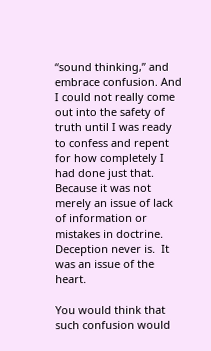“sound thinking,” and embrace confusion. And I could not really come out into the safety of truth until I was ready to confess and repent for how completely I had done just that.  Because it was not merely an issue of lack of information or mistakes in doctrine.  Deception never is.  It was an issue of the heart.

You would think that such confusion would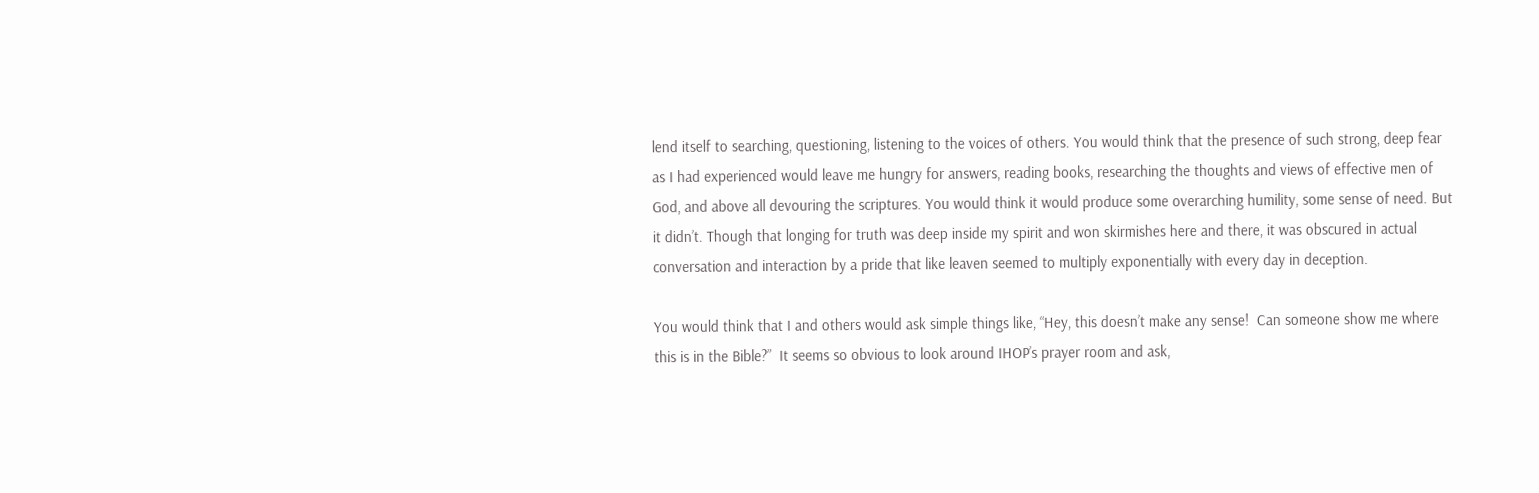lend itself to searching, questioning, listening to the voices of others. You would think that the presence of such strong, deep fear as I had experienced would leave me hungry for answers, reading books, researching the thoughts and views of effective men of God, and above all devouring the scriptures. You would think it would produce some overarching humility, some sense of need. But it didn’t. Though that longing for truth was deep inside my spirit and won skirmishes here and there, it was obscured in actual conversation and interaction by a pride that like leaven seemed to multiply exponentially with every day in deception.

You would think that I and others would ask simple things like, “Hey, this doesn’t make any sense!  Can someone show me where this is in the Bible?”  It seems so obvious to look around IHOP’s prayer room and ask,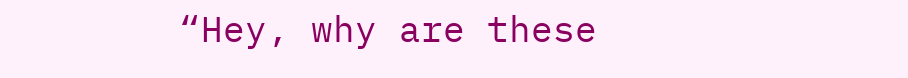“Hey, why are these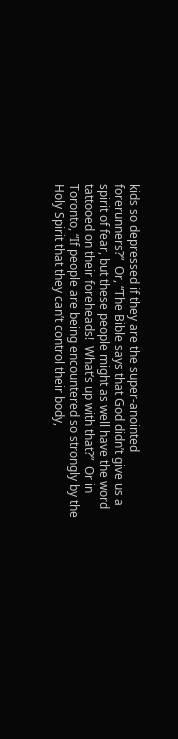kids so depressed if they are the super-anointed forerunners?”  Or, “The Bible says that God didn’t give us a spirit of fear, but these people might as well have the word tattooed on their foreheads!  What’s up with that?”  Or in Toronto, “If people are being encountered so strongly by the Holy Spirit that they can’t control their body,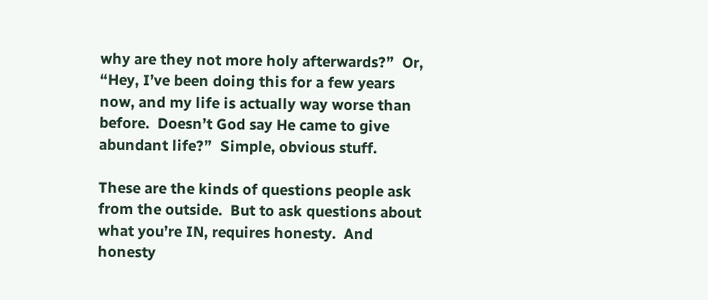why are they not more holy afterwards?”  Or, “Hey, I’ve been doing this for a few years now, and my life is actually way worse than before.  Doesn’t God say He came to give abundant life?”  Simple, obvious stuff.

These are the kinds of questions people ask from the outside.  But to ask questions about what you’re IN, requires honesty.  And honesty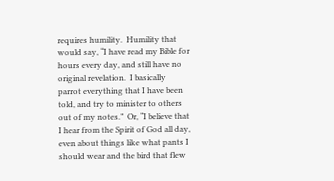requires humility.  Humility that would say, “I have read my Bible for hours every day, and still have no original revelation.  I basically parrot everything that I have been told, and try to minister to others out of my notes.”  Or, “I believe that I hear from the Spirit of God all day, even about things like what pants I should wear and the bird that flew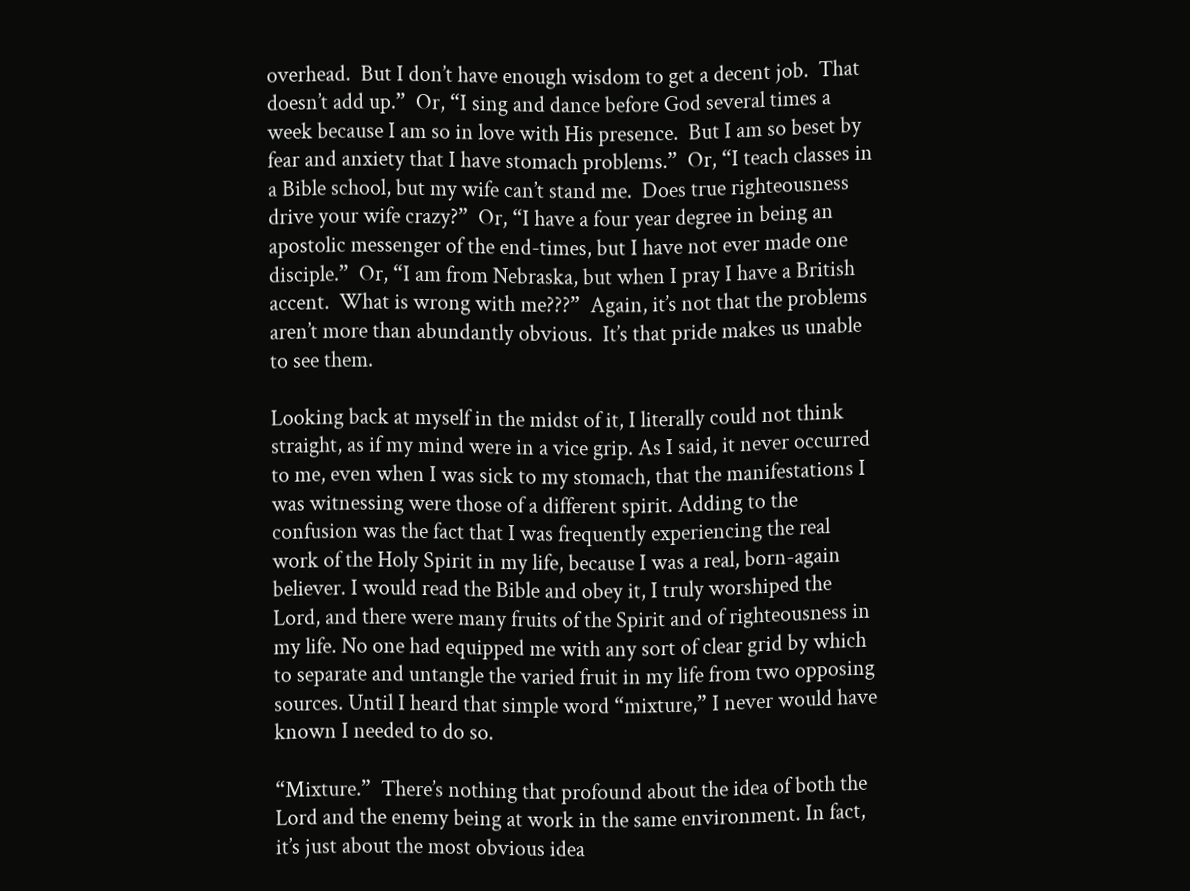overhead.  But I don’t have enough wisdom to get a decent job.  That doesn’t add up.”  Or, “I sing and dance before God several times a week because I am so in love with His presence.  But I am so beset by fear and anxiety that I have stomach problems.”  Or, “I teach classes in a Bible school, but my wife can’t stand me.  Does true righteousness drive your wife crazy?”  Or, “I have a four year degree in being an apostolic messenger of the end-times, but I have not ever made one disciple.”  Or, “I am from Nebraska, but when I pray I have a British accent.  What is wrong with me???”  Again, it’s not that the problems aren’t more than abundantly obvious.  It’s that pride makes us unable to see them.

Looking back at myself in the midst of it, I literally could not think straight, as if my mind were in a vice grip. As I said, it never occurred to me, even when I was sick to my stomach, that the manifestations I was witnessing were those of a different spirit. Adding to the confusion was the fact that I was frequently experiencing the real work of the Holy Spirit in my life, because I was a real, born-again believer. I would read the Bible and obey it, I truly worshiped the Lord, and there were many fruits of the Spirit and of righteousness in my life. No one had equipped me with any sort of clear grid by which to separate and untangle the varied fruit in my life from two opposing sources. Until I heard that simple word “mixture,” I never would have known I needed to do so.

“Mixture.”  There’s nothing that profound about the idea of both the Lord and the enemy being at work in the same environment. In fact, it’s just about the most obvious idea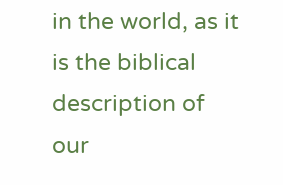in the world, as it is the biblical description of our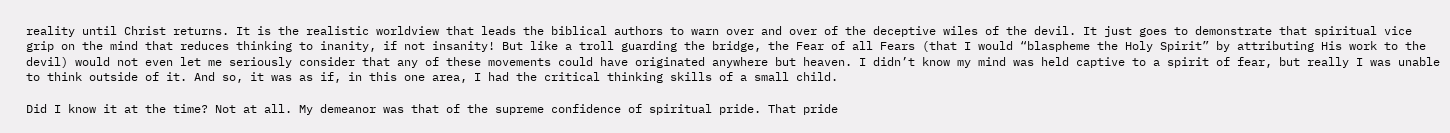reality until Christ returns. It is the realistic worldview that leads the biblical authors to warn over and over of the deceptive wiles of the devil. It just goes to demonstrate that spiritual vice grip on the mind that reduces thinking to inanity, if not insanity! But like a troll guarding the bridge, the Fear of all Fears (that I would “blaspheme the Holy Spirit” by attributing His work to the devil) would not even let me seriously consider that any of these movements could have originated anywhere but heaven. I didn’t know my mind was held captive to a spirit of fear, but really I was unable to think outside of it. And so, it was as if, in this one area, I had the critical thinking skills of a small child.

Did I know it at the time? Not at all. My demeanor was that of the supreme confidence of spiritual pride. That pride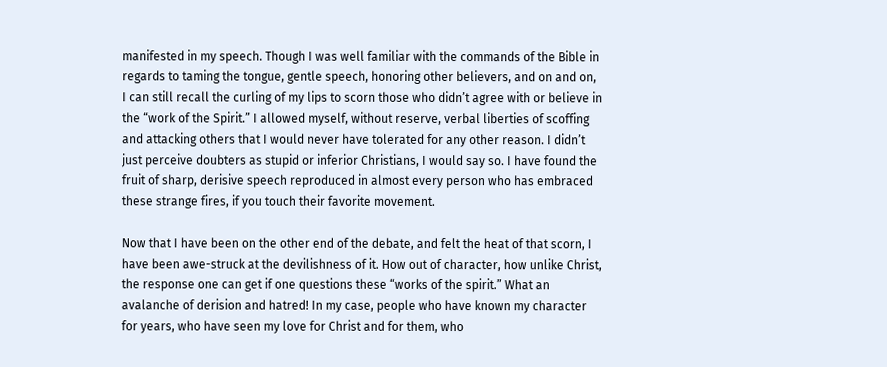manifested in my speech. Though I was well familiar with the commands of the Bible in regards to taming the tongue, gentle speech, honoring other believers, and on and on, I can still recall the curling of my lips to scorn those who didn’t agree with or believe in the “work of the Spirit.” I allowed myself, without reserve, verbal liberties of scoffing and attacking others that I would never have tolerated for any other reason. I didn’t just perceive doubters as stupid or inferior Christians, I would say so. I have found the fruit of sharp, derisive speech reproduced in almost every person who has embraced these strange fires, if you touch their favorite movement.

Now that I have been on the other end of the debate, and felt the heat of that scorn, I have been awe-struck at the devilishness of it. How out of character, how unlike Christ, the response one can get if one questions these “works of the spirit.” What an avalanche of derision and hatred! In my case, people who have known my character for years, who have seen my love for Christ and for them, who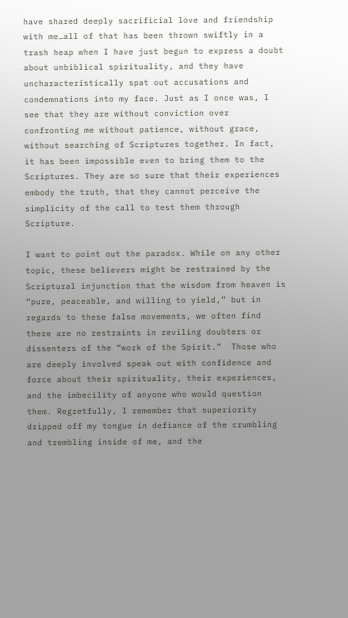have shared deeply sacrificial love and friendship with me…all of that has been thrown swiftly in a trash heap when I have just begun to express a doubt about unbiblical spirituality, and they have uncharacteristically spat out accusations and condemnations into my face. Just as I once was, I see that they are without conviction over confronting me without patience, without grace, without searching of Scriptures together. In fact, it has been impossible even to bring them to the Scriptures. They are so sure that their experiences embody the truth, that they cannot perceive the simplicity of the call to test them through Scripture.

I want to point out the paradox. While on any other topic, these believers might be restrained by the Scriptural injunction that the wisdom from heaven is “pure, peaceable, and willing to yield,” but in regards to these false movements, we often find there are no restraints in reviling doubters or dissenters of the “work of the Spirit.”  Those who are deeply involved speak out with confidence and force about their spirituality, their experiences, and the imbecility of anyone who would question them. Regretfully, I remember that superiority dripped off my tongue in defiance of the crumbling and trembling inside of me, and the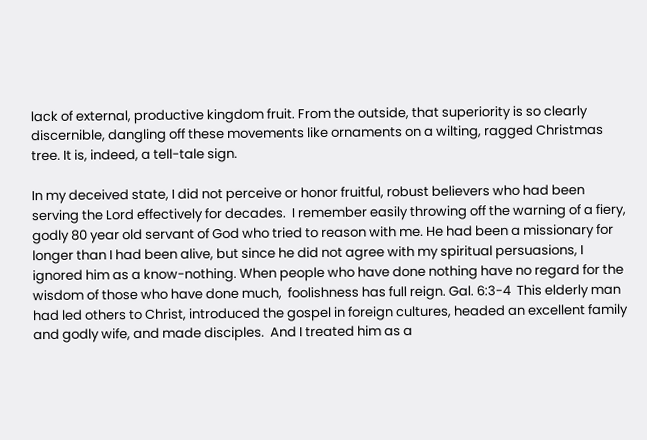lack of external, productive kingdom fruit. From the outside, that superiority is so clearly discernible, dangling off these movements like ornaments on a wilting, ragged Christmas tree. It is, indeed, a tell-tale sign.

In my deceived state, I did not perceive or honor fruitful, robust believers who had been serving the Lord effectively for decades.  I remember easily throwing off the warning of a fiery, godly 80 year old servant of God who tried to reason with me. He had been a missionary for longer than I had been alive, but since he did not agree with my spiritual persuasions, I ignored him as a know-nothing. When people who have done nothing have no regard for the wisdom of those who have done much,  foolishness has full reign. Gal. 6:3-4  This elderly man had led others to Christ, introduced the gospel in foreign cultures, headed an excellent family and godly wife, and made disciples.  And I treated him as a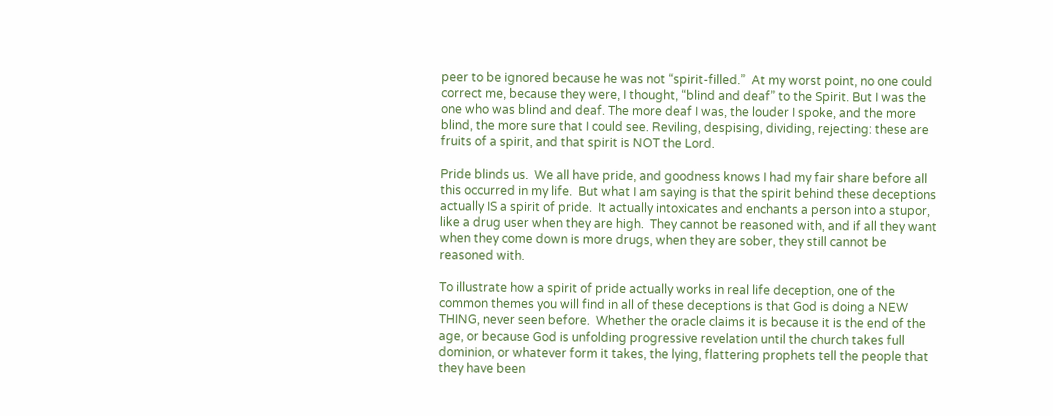peer to be ignored because he was not “spirit-filled.”  At my worst point, no one could correct me, because they were, I thought, “blind and deaf” to the Spirit. But I was the one who was blind and deaf. The more deaf I was, the louder I spoke, and the more blind, the more sure that I could see. Reviling, despising, dividing, rejecting: these are fruits of a spirit, and that spirit is NOT the Lord.

Pride blinds us.  We all have pride, and goodness knows I had my fair share before all this occurred in my life.  But what I am saying is that the spirit behind these deceptions actually IS a spirit of pride.  It actually intoxicates and enchants a person into a stupor, like a drug user when they are high.  They cannot be reasoned with, and if all they want when they come down is more drugs, when they are sober, they still cannot be reasoned with.

To illustrate how a spirit of pride actually works in real life deception, one of the common themes you will find in all of these deceptions is that God is doing a NEW THING, never seen before.  Whether the oracle claims it is because it is the end of the age, or because God is unfolding progressive revelation until the church takes full dominion, or whatever form it takes, the lying, flattering prophets tell the people that they have been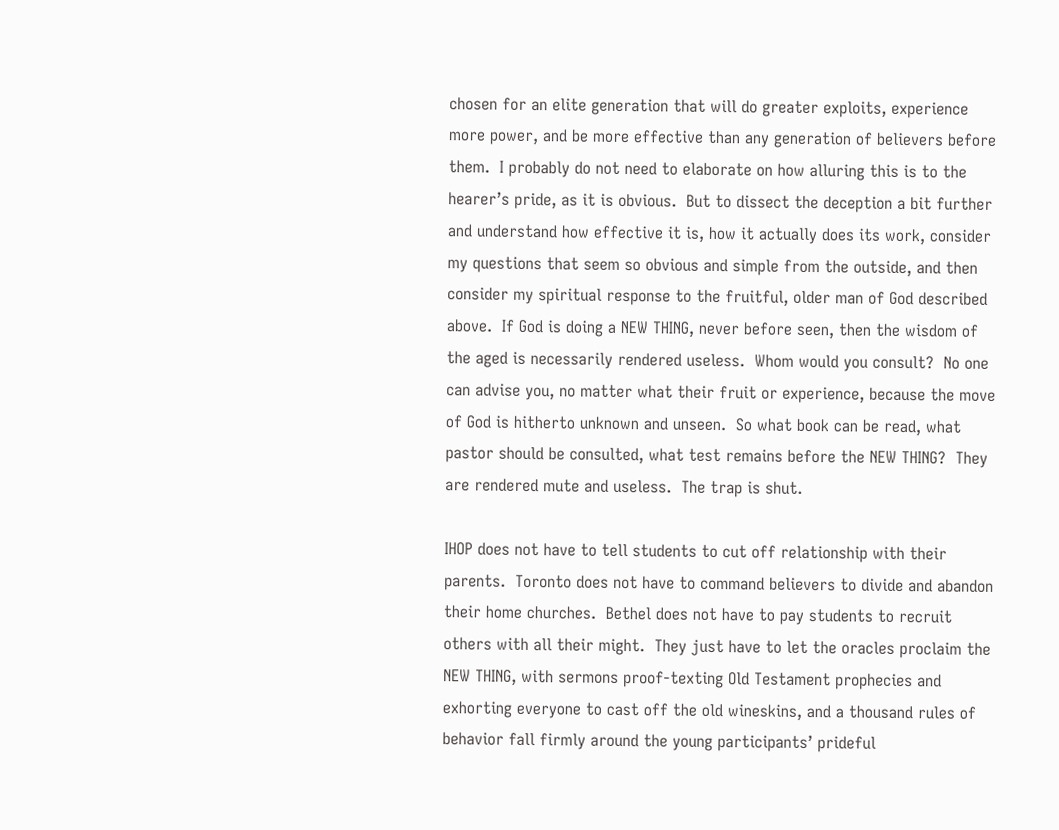chosen for an elite generation that will do greater exploits, experience more power, and be more effective than any generation of believers before them.  I probably do not need to elaborate on how alluring this is to the hearer’s pride, as it is obvious.  But to dissect the deception a bit further and understand how effective it is, how it actually does its work, consider my questions that seem so obvious and simple from the outside, and then consider my spiritual response to the fruitful, older man of God described above.  If God is doing a NEW THING, never before seen, then the wisdom of the aged is necessarily rendered useless.  Whom would you consult?  No one can advise you, no matter what their fruit or experience, because the move of God is hitherto unknown and unseen.  So what book can be read, what pastor should be consulted, what test remains before the NEW THING?  They are rendered mute and useless.  The trap is shut.

IHOP does not have to tell students to cut off relationship with their parents.  Toronto does not have to command believers to divide and abandon their home churches.  Bethel does not have to pay students to recruit others with all their might.  They just have to let the oracles proclaim the NEW THING, with sermons proof-texting Old Testament prophecies and exhorting everyone to cast off the old wineskins, and a thousand rules of behavior fall firmly around the young participants’ prideful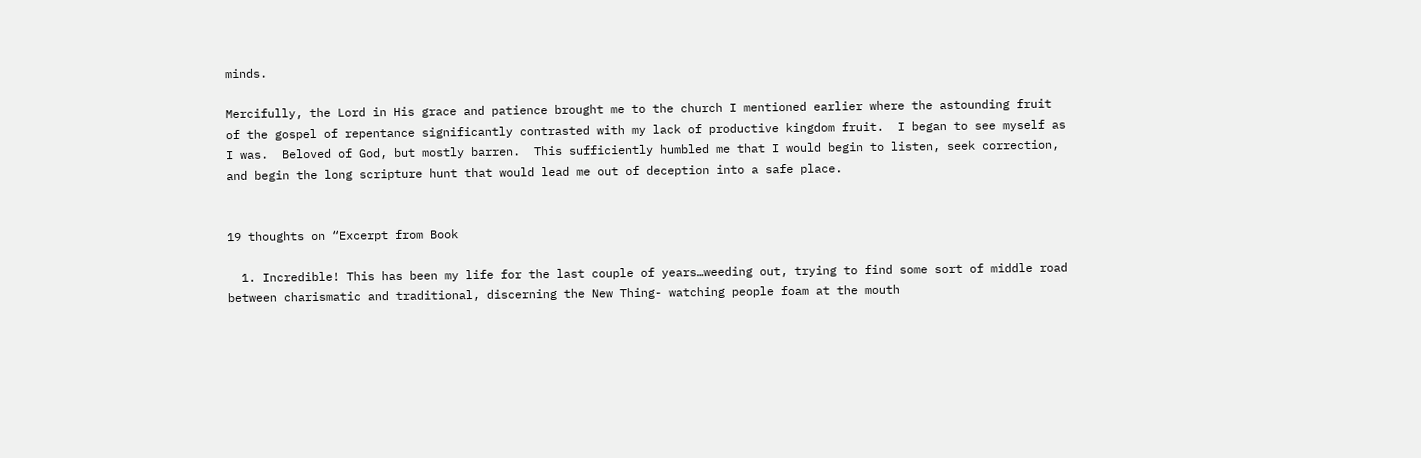minds.

Mercifully, the Lord in His grace and patience brought me to the church I mentioned earlier where the astounding fruit of the gospel of repentance significantly contrasted with my lack of productive kingdom fruit.  I began to see myself as I was.  Beloved of God, but mostly barren.  This sufficiently humbled me that I would begin to listen, seek correction, and begin the long scripture hunt that would lead me out of deception into a safe place.


19 thoughts on “Excerpt from Book

  1. Incredible! This has been my life for the last couple of years…weeding out, trying to find some sort of middle road between charismatic and traditional, discerning the New Thing- watching people foam at the mouth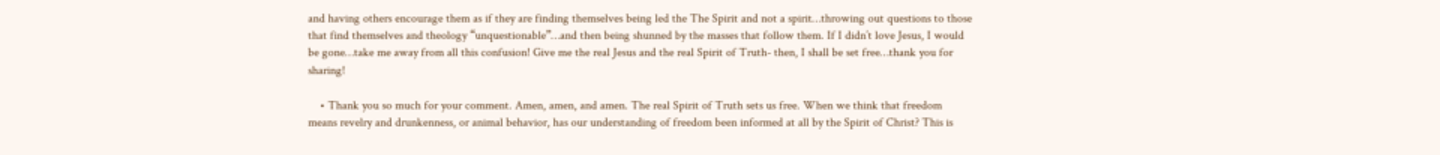and having others encourage them as if they are finding themselves being led the The Spirit and not a spirit…throwing out questions to those that find themselves and theology “unquestionable”…and then being shunned by the masses that follow them. If I didn’t love Jesus, I would be gone…take me away from all this confusion! Give me the real Jesus and the real Spirit of Truth- then, I shall be set free…thank you for sharing!

    • Thank you so much for your comment. Amen, amen, and amen. The real Spirit of Truth sets us free. When we think that freedom means revelry and drunkenness, or animal behavior, has our understanding of freedom been informed at all by the Spirit of Christ? This is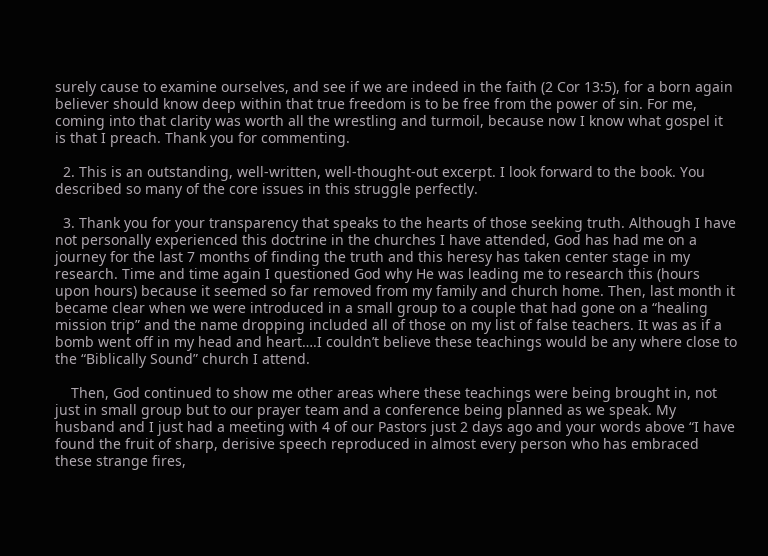surely cause to examine ourselves, and see if we are indeed in the faith (2 Cor 13:5), for a born again believer should know deep within that true freedom is to be free from the power of sin. For me, coming into that clarity was worth all the wrestling and turmoil, because now I know what gospel it is that I preach. Thank you for commenting.

  2. This is an outstanding, well-written, well-thought-out excerpt. I look forward to the book. You described so many of the core issues in this struggle perfectly.

  3. Thank you for your transparency that speaks to the hearts of those seeking truth. Although I have not personally experienced this doctrine in the churches I have attended, God has had me on a journey for the last 7 months of finding the truth and this heresy has taken center stage in my research. Time and time again I questioned God why He was leading me to research this (hours upon hours) because it seemed so far removed from my family and church home. Then, last month it became clear when we were introduced in a small group to a couple that had gone on a “healing mission trip” and the name dropping included all of those on my list of false teachers. It was as if a bomb went off in my head and heart….I couldn’t believe these teachings would be any where close to the “Biblically Sound” church I attend.

    Then, God continued to show me other areas where these teachings were being brought in, not just in small group but to our prayer team and a conference being planned as we speak. My husband and I just had a meeting with 4 of our Pastors just 2 days ago and your words above “I have found the fruit of sharp, derisive speech reproduced in almost every person who has embraced these strange fires,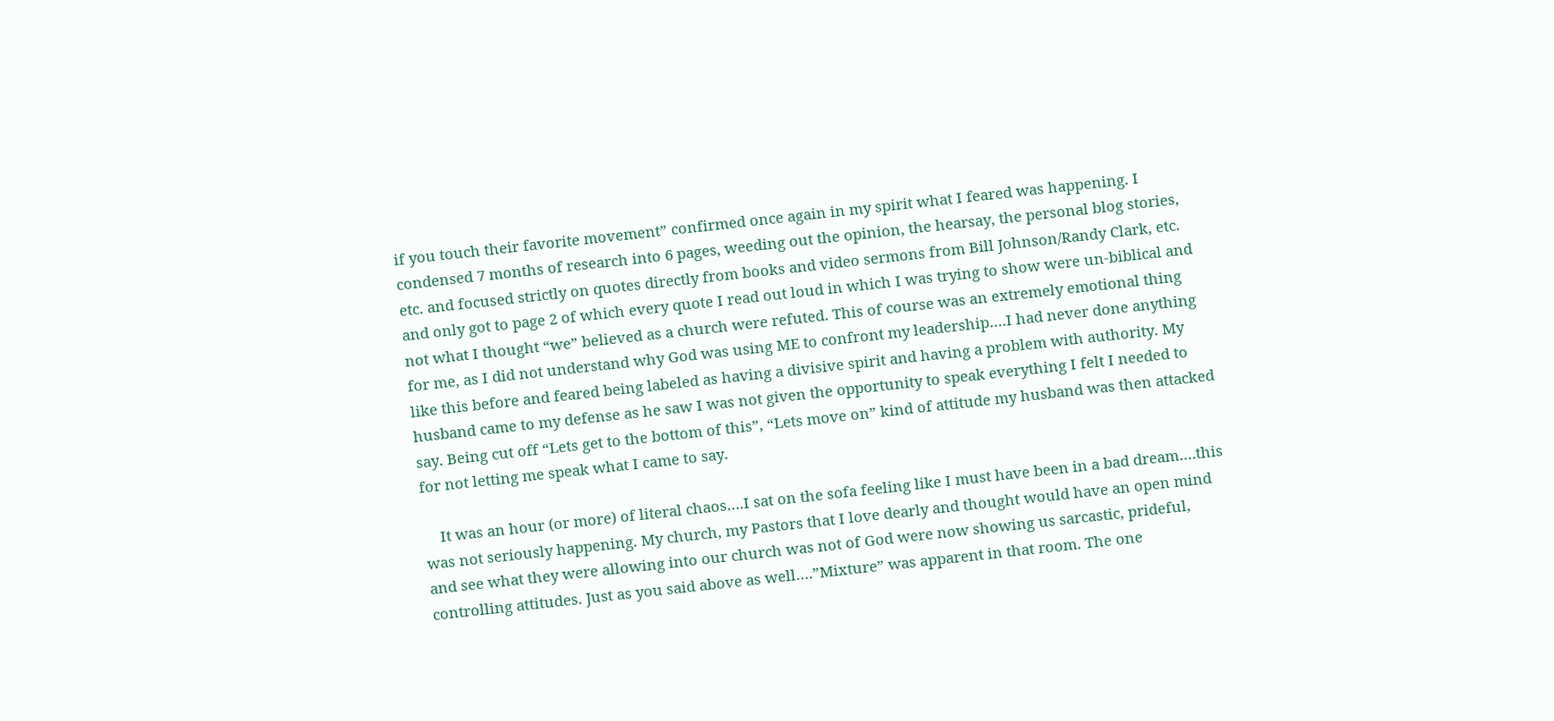if you touch their favorite movement” confirmed once again in my spirit what I feared was happening. I condensed 7 months of research into 6 pages, weeding out the opinion, the hearsay, the personal blog stories, etc. and focused strictly on quotes directly from books and video sermons from Bill Johnson/Randy Clark, etc. and only got to page 2 of which every quote I read out loud in which I was trying to show were un-biblical and not what I thought “we” believed as a church were refuted. This of course was an extremely emotional thing for me, as I did not understand why God was using ME to confront my leadership….I had never done anything like this before and feared being labeled as having a divisive spirit and having a problem with authority. My husband came to my defense as he saw I was not given the opportunity to speak everything I felt I needed to say. Being cut off “Lets get to the bottom of this”, “Lets move on” kind of attitude my husband was then attacked for not letting me speak what I came to say.

    It was an hour (or more) of literal chaos….I sat on the sofa feeling like I must have been in a bad dream….this was not seriously happening. My church, my Pastors that I love dearly and thought would have an open mind and see what they were allowing into our church was not of God were now showing us sarcastic, prideful, controlling attitudes. Just as you said above as well….”Mixture” was apparent in that room. The one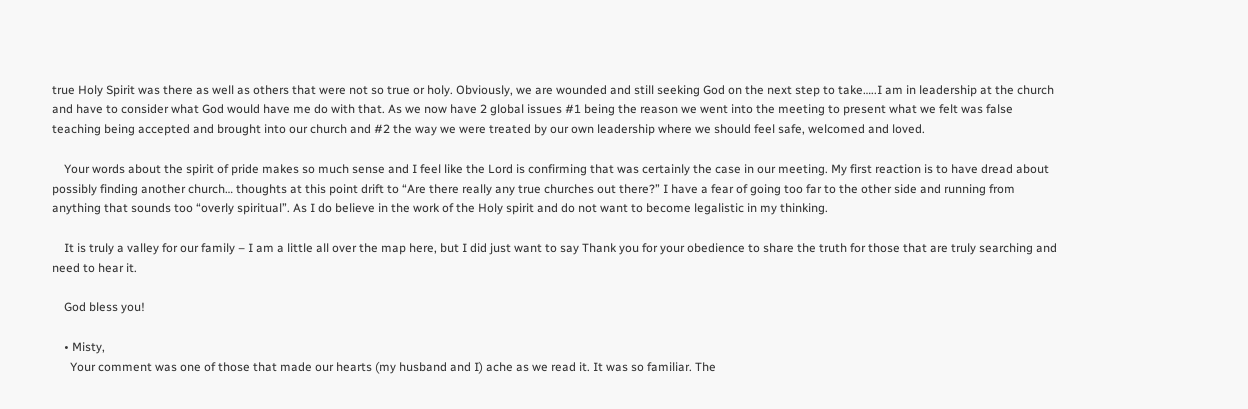true Holy Spirit was there as well as others that were not so true or holy. Obviously, we are wounded and still seeking God on the next step to take…..I am in leadership at the church and have to consider what God would have me do with that. As we now have 2 global issues #1 being the reason we went into the meeting to present what we felt was false teaching being accepted and brought into our church and #2 the way we were treated by our own leadership where we should feel safe, welcomed and loved.

    Your words about the spirit of pride makes so much sense and I feel like the Lord is confirming that was certainly the case in our meeting. My first reaction is to have dread about possibly finding another church… thoughts at this point drift to “Are there really any true churches out there?” I have a fear of going too far to the other side and running from anything that sounds too “overly spiritual”. As I do believe in the work of the Holy spirit and do not want to become legalistic in my thinking.

    It is truly a valley for our family – I am a little all over the map here, but I did just want to say Thank you for your obedience to share the truth for those that are truly searching and need to hear it.

    God bless you!

    • Misty,
      Your comment was one of those that made our hearts (my husband and I) ache as we read it. It was so familiar. The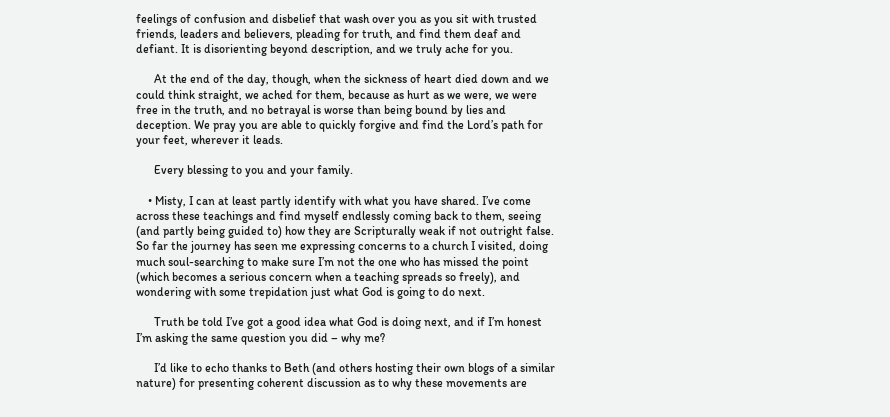feelings of confusion and disbelief that wash over you as you sit with trusted friends, leaders and believers, pleading for truth, and find them deaf and defiant. It is disorienting beyond description, and we truly ache for you.

      At the end of the day, though, when the sickness of heart died down and we could think straight, we ached for them, because as hurt as we were, we were free in the truth, and no betrayal is worse than being bound by lies and deception. We pray you are able to quickly forgive and find the Lord’s path for your feet, wherever it leads.

      Every blessing to you and your family.

    • Misty, I can at least partly identify with what you have shared. I’ve come across these teachings and find myself endlessly coming back to them, seeing (and partly being guided to) how they are Scripturally weak if not outright false. So far the journey has seen me expressing concerns to a church I visited, doing much soul-searching to make sure I’m not the one who has missed the point (which becomes a serious concern when a teaching spreads so freely), and wondering with some trepidation just what God is going to do next.

      Truth be told I’ve got a good idea what God is doing next, and if I’m honest I’m asking the same question you did – why me?

      I’d like to echo thanks to Beth (and others hosting their own blogs of a similar nature) for presenting coherent discussion as to why these movements are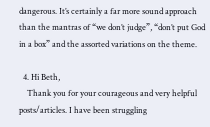dangerous. It’s certainly a far more sound approach than the mantras of “we don’t judge”, “don’t put God in a box” and the assorted variations on the theme.

  4. Hi Beth,
    Thank you for your courageous and very helpful posts/articles. I have been struggling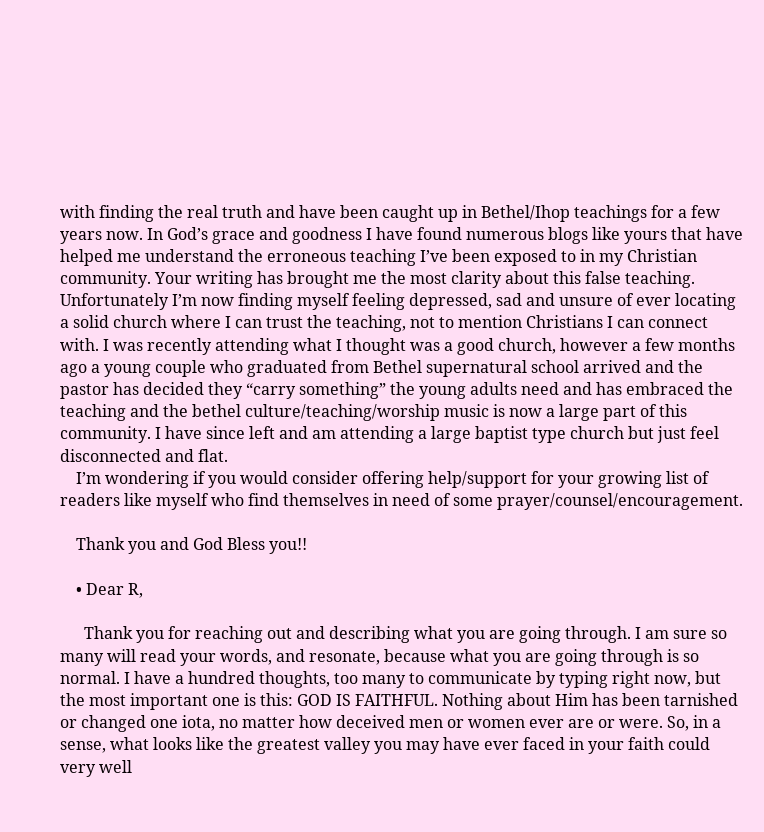with finding the real truth and have been caught up in Bethel/Ihop teachings for a few years now. In God’s grace and goodness I have found numerous blogs like yours that have helped me understand the erroneous teaching I’ve been exposed to in my Christian community. Your writing has brought me the most clarity about this false teaching. Unfortunately I’m now finding myself feeling depressed, sad and unsure of ever locating a solid church where I can trust the teaching, not to mention Christians I can connect with. I was recently attending what I thought was a good church, however a few months ago a young couple who graduated from Bethel supernatural school arrived and the pastor has decided they “carry something” the young adults need and has embraced the teaching and the bethel culture/teaching/worship music is now a large part of this community. I have since left and am attending a large baptist type church but just feel disconnected and flat.
    I’m wondering if you would consider offering help/support for your growing list of readers like myself who find themselves in need of some prayer/counsel/encouragement.

    Thank you and God Bless you!!

    • Dear R,

      Thank you for reaching out and describing what you are going through. I am sure so many will read your words, and resonate, because what you are going through is so normal. I have a hundred thoughts, too many to communicate by typing right now, but the most important one is this: GOD IS FAITHFUL. Nothing about Him has been tarnished or changed one iota, no matter how deceived men or women ever are or were. So, in a sense, what looks like the greatest valley you may have ever faced in your faith could very well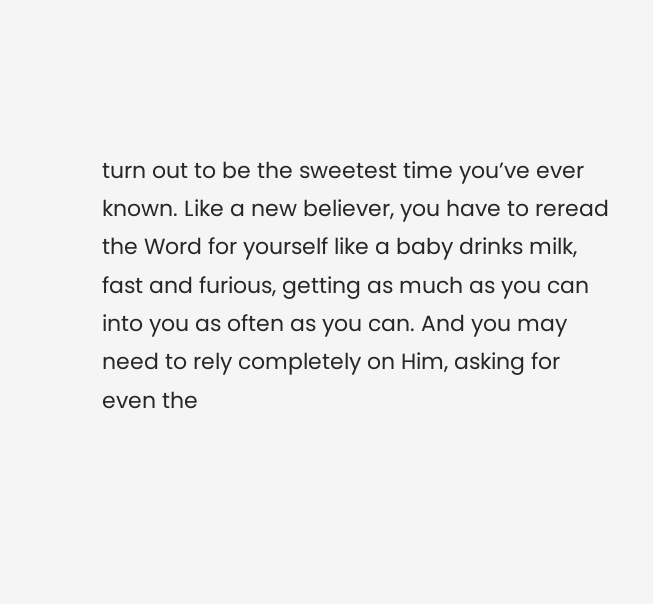turn out to be the sweetest time you’ve ever known. Like a new believer, you have to reread the Word for yourself like a baby drinks milk, fast and furious, getting as much as you can into you as often as you can. And you may need to rely completely on Him, asking for even the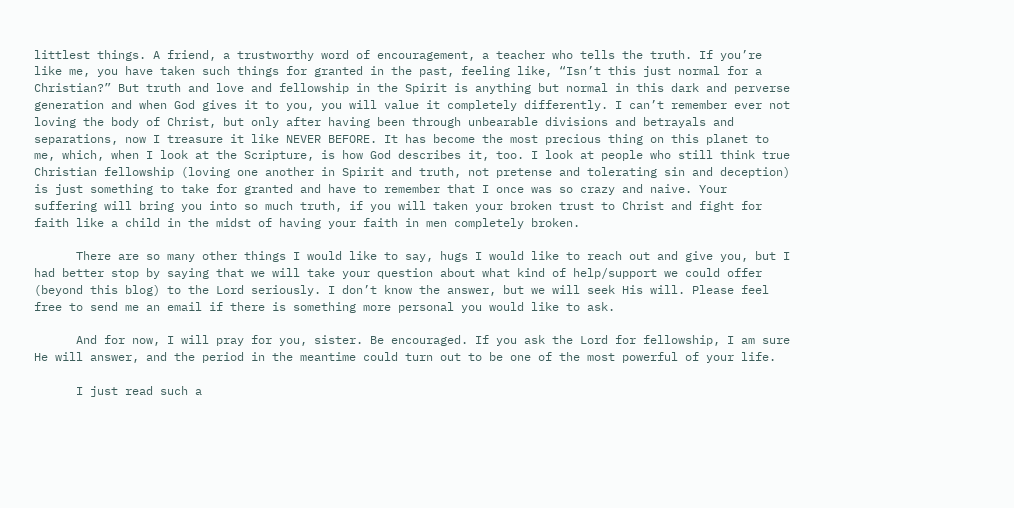littlest things. A friend, a trustworthy word of encouragement, a teacher who tells the truth. If you’re like me, you have taken such things for granted in the past, feeling like, “Isn’t this just normal for a Christian?” But truth and love and fellowship in the Spirit is anything but normal in this dark and perverse generation and when God gives it to you, you will value it completely differently. I can’t remember ever not loving the body of Christ, but only after having been through unbearable divisions and betrayals and separations, now I treasure it like NEVER BEFORE. It has become the most precious thing on this planet to me, which, when I look at the Scripture, is how God describes it, too. I look at people who still think true Christian fellowship (loving one another in Spirit and truth, not pretense and tolerating sin and deception) is just something to take for granted and have to remember that I once was so crazy and naive. Your suffering will bring you into so much truth, if you will taken your broken trust to Christ and fight for faith like a child in the midst of having your faith in men completely broken.

      There are so many other things I would like to say, hugs I would like to reach out and give you, but I had better stop by saying that we will take your question about what kind of help/support we could offer (beyond this blog) to the Lord seriously. I don’t know the answer, but we will seek His will. Please feel free to send me an email if there is something more personal you would like to ask.

      And for now, I will pray for you, sister. Be encouraged. If you ask the Lord for fellowship, I am sure He will answer, and the period in the meantime could turn out to be one of the most powerful of your life.

      I just read such a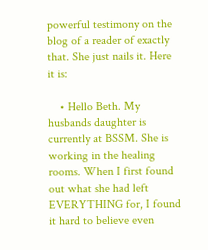powerful testimony on the blog of a reader of exactly that. She just nails it. Here it is:

    • Hello Beth. My husbands daughter is currently at BSSM. She is working in the healing rooms. When I first found out what she had left EVERYTHING for, I found it hard to believe even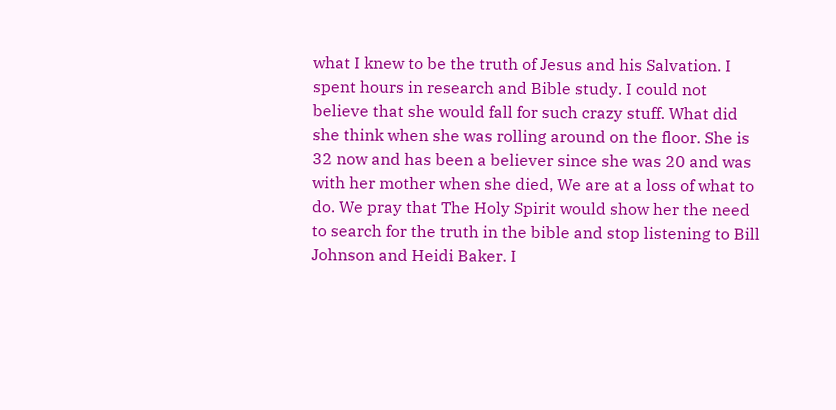what I knew to be the truth of Jesus and his Salvation. I spent hours in research and Bible study. I could not believe that she would fall for such crazy stuff. What did she think when she was rolling around on the floor. She is 32 now and has been a believer since she was 20 and was with her mother when she died, We are at a loss of what to do. We pray that The Holy Spirit would show her the need to search for the truth in the bible and stop listening to Bill Johnson and Heidi Baker. I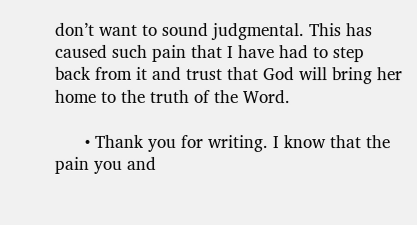don’t want to sound judgmental. This has caused such pain that I have had to step back from it and trust that God will bring her home to the truth of the Word.

      • Thank you for writing. I know that the pain you and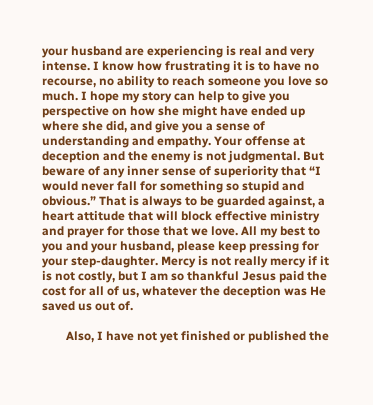your husband are experiencing is real and very intense. I know how frustrating it is to have no recourse, no ability to reach someone you love so much. I hope my story can help to give you perspective on how she might have ended up where she did, and give you a sense of understanding and empathy. Your offense at deception and the enemy is not judgmental. But beware of any inner sense of superiority that “I would never fall for something so stupid and obvious.” That is always to be guarded against, a heart attitude that will block effective ministry and prayer for those that we love. All my best to you and your husband, please keep pressing for your step-daughter. Mercy is not really mercy if it is not costly, but I am so thankful Jesus paid the cost for all of us, whatever the deception was He saved us out of.

        Also, I have not yet finished or published the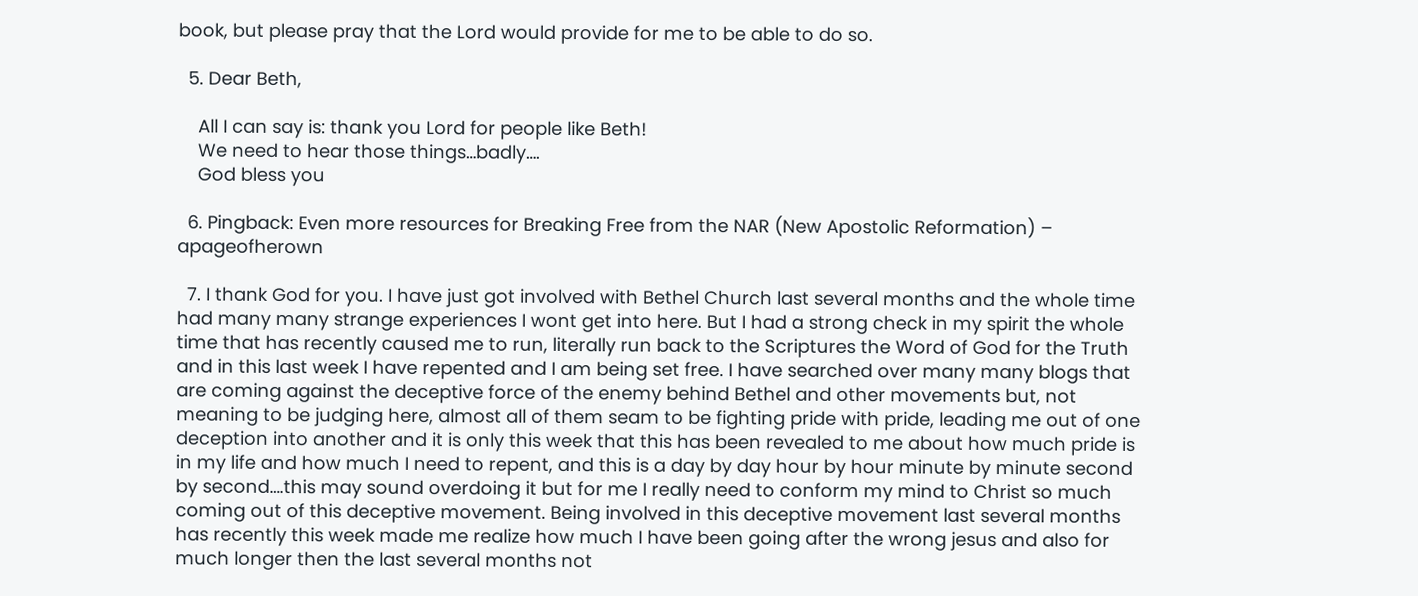book, but please pray that the Lord would provide for me to be able to do so.

  5. Dear Beth,

    All I can say is: thank you Lord for people like Beth!
    We need to hear those things…badly….
    God bless you

  6. Pingback: Even more resources for Breaking Free from the NAR (New Apostolic Reformation) – apageofherown

  7. I thank God for you. I have just got involved with Bethel Church last several months and the whole time had many many strange experiences I wont get into here. But I had a strong check in my spirit the whole time that has recently caused me to run, literally run back to the Scriptures the Word of God for the Truth and in this last week I have repented and I am being set free. I have searched over many many blogs that are coming against the deceptive force of the enemy behind Bethel and other movements but, not meaning to be judging here, almost all of them seam to be fighting pride with pride, leading me out of one deception into another and it is only this week that this has been revealed to me about how much pride is in my life and how much I need to repent, and this is a day by day hour by hour minute by minute second by second….this may sound overdoing it but for me I really need to conform my mind to Christ so much coming out of this deceptive movement. Being involved in this deceptive movement last several months has recently this week made me realize how much I have been going after the wrong jesus and also for much longer then the last several months not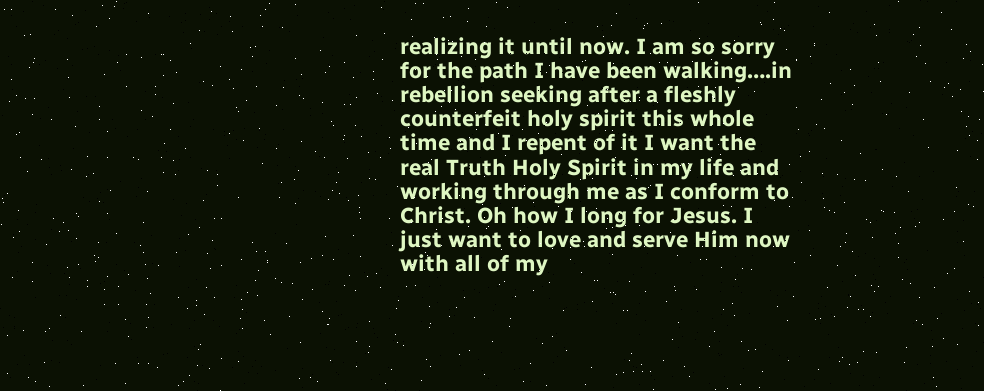realizing it until now. I am so sorry for the path I have been walking….in rebellion seeking after a fleshly counterfeit holy spirit this whole time and I repent of it I want the real Truth Holy Spirit in my life and working through me as I conform to Christ. Oh how I long for Jesus. I just want to love and serve Him now with all of my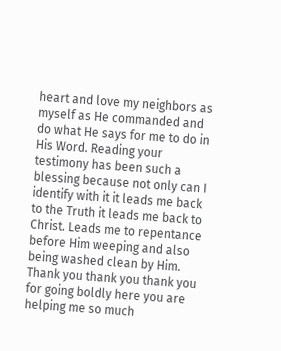heart and love my neighbors as myself as He commanded and do what He says for me to do in His Word. Reading your testimony has been such a blessing because not only can I identify with it it leads me back to the Truth it leads me back to Christ. Leads me to repentance before Him weeping and also being washed clean by Him. Thank you thank you thank you for going boldly here you are helping me so much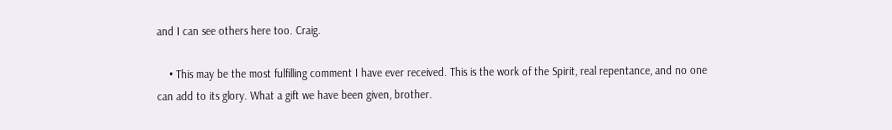and I can see others here too. Craig.

    • This may be the most fulfilling comment I have ever received. This is the work of the Spirit, real repentance, and no one can add to its glory. What a gift we have been given, brother.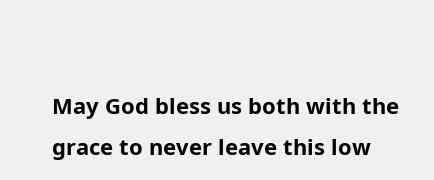May God bless us both with the grace to never leave this low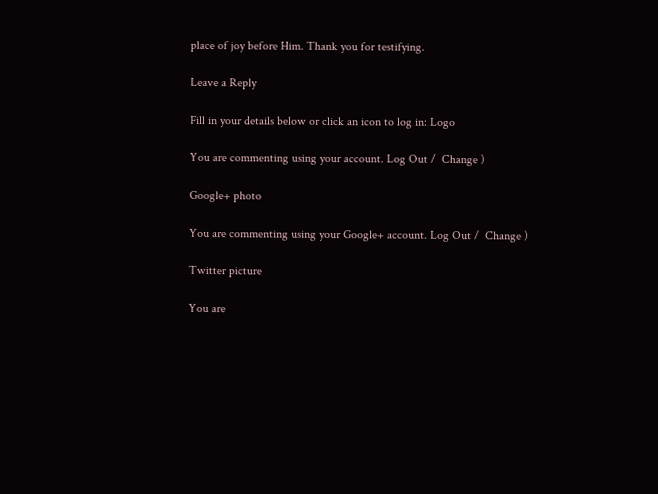place of joy before Him. Thank you for testifying.

Leave a Reply

Fill in your details below or click an icon to log in: Logo

You are commenting using your account. Log Out /  Change )

Google+ photo

You are commenting using your Google+ account. Log Out /  Change )

Twitter picture

You are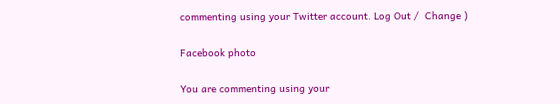commenting using your Twitter account. Log Out /  Change )

Facebook photo

You are commenting using your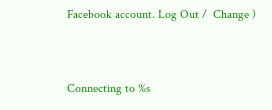Facebook account. Log Out /  Change )


Connecting to %s